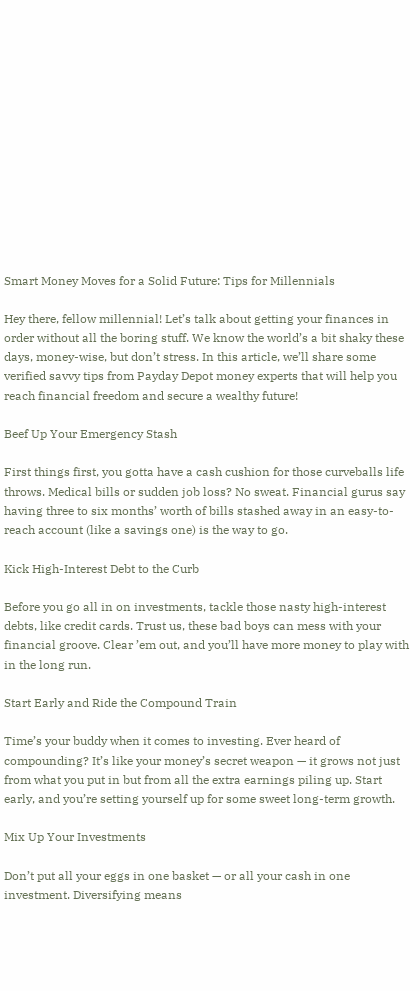Smart Money Moves for a Solid Future: Tips for Millennials

Hey there, fellow millennial! Let’s talk about getting your finances in order without all the boring stuff. We know the world’s a bit shaky these days, money-wise, but don’t stress. In this article, we’ll share some verified savvy tips from Payday Depot money experts that will help you reach financial freedom and secure a wealthy future!

Beef Up Your Emergency Stash

First things first, you gotta have a cash cushion for those curveballs life throws. Medical bills or sudden job loss? No sweat. Financial gurus say having three to six months’ worth of bills stashed away in an easy-to-reach account (like a savings one) is the way to go.

Kick High-Interest Debt to the Curb

Before you go all in on investments, tackle those nasty high-interest debts, like credit cards. Trust us, these bad boys can mess with your financial groove. Clear ’em out, and you’ll have more money to play with in the long run.

Start Early and Ride the Compound Train

Time’s your buddy when it comes to investing. Ever heard of compounding? It’s like your money’s secret weapon — it grows not just from what you put in but from all the extra earnings piling up. Start early, and you’re setting yourself up for some sweet long-term growth.

Mix Up Your Investments

Don’t put all your eggs in one basket — or all your cash in one investment. Diversifying means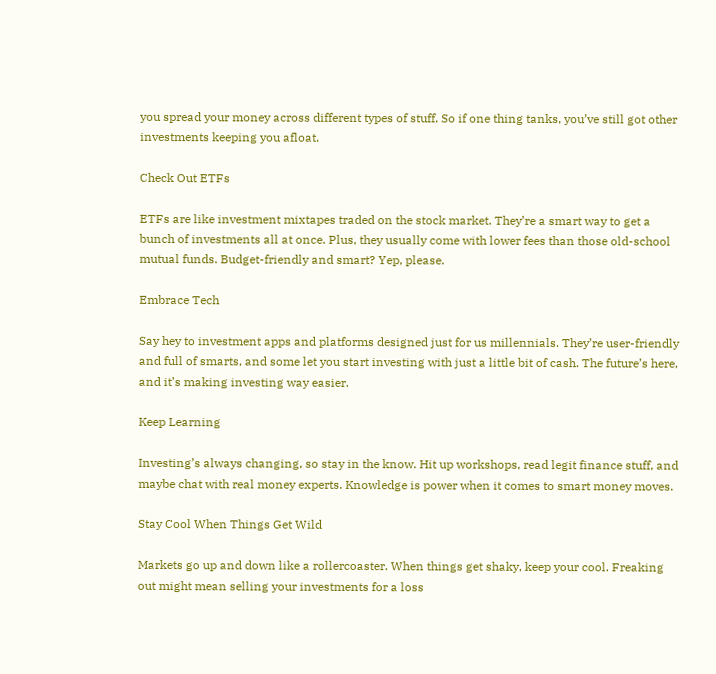you spread your money across different types of stuff. So if one thing tanks, you’ve still got other investments keeping you afloat.

Check Out ETFs

ETFs are like investment mixtapes traded on the stock market. They’re a smart way to get a bunch of investments all at once. Plus, they usually come with lower fees than those old-school mutual funds. Budget-friendly and smart? Yep, please.

Embrace Tech

Say hey to investment apps and platforms designed just for us millennials. They’re user-friendly and full of smarts, and some let you start investing with just a little bit of cash. The future’s here, and it’s making investing way easier.

Keep Learning

Investing’s always changing, so stay in the know. Hit up workshops, read legit finance stuff, and maybe chat with real money experts. Knowledge is power when it comes to smart money moves.

Stay Cool When Things Get Wild

Markets go up and down like a rollercoaster. When things get shaky, keep your cool. Freaking out might mean selling your investments for a loss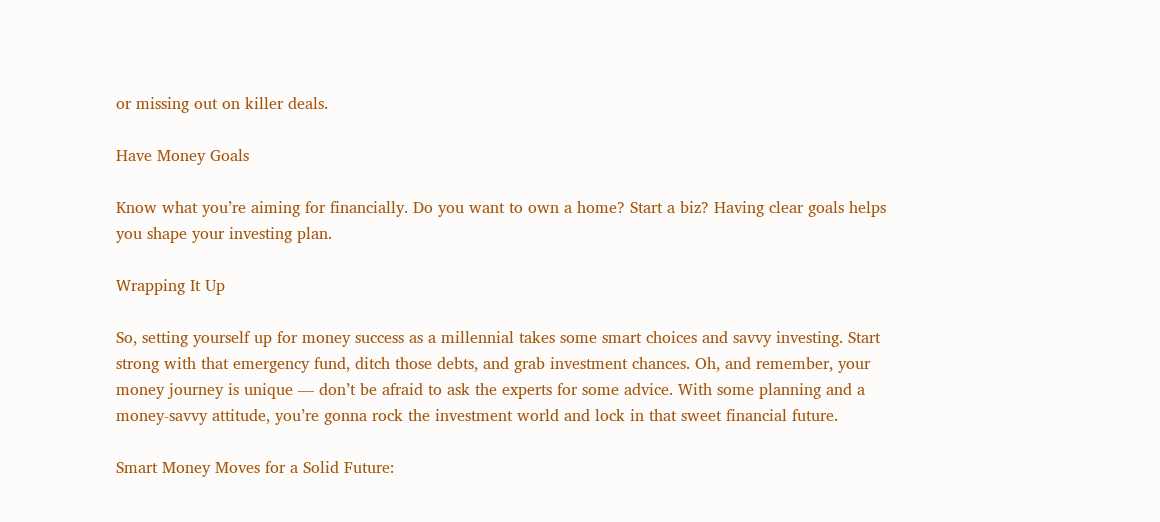or missing out on killer deals.

Have Money Goals

Know what you’re aiming for financially. Do you want to own a home? Start a biz? Having clear goals helps you shape your investing plan.

Wrapping It Up

So, setting yourself up for money success as a millennial takes some smart choices and savvy investing. Start strong with that emergency fund, ditch those debts, and grab investment chances. Oh, and remember, your money journey is unique — don’t be afraid to ask the experts for some advice. With some planning and a money-savvy attitude, you’re gonna rock the investment world and lock in that sweet financial future.

Smart Money Moves for a Solid Future: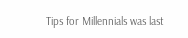Tips for Millennials was last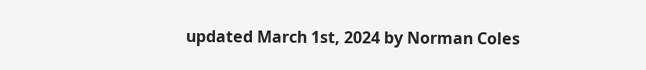updated March 1st, 2024 by Norman Coles